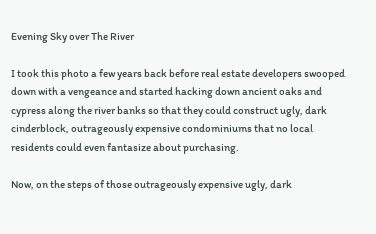Evening Sky over The River

I took this photo a few years back before real estate developers swooped down with a vengeance and started hacking down ancient oaks and cypress along the river banks so that they could construct ugly, dark cinderblock, outrageously expensive condominiums that no local residents could even fantasize about purchasing.

Now, on the steps of those outrageously expensive ugly, dark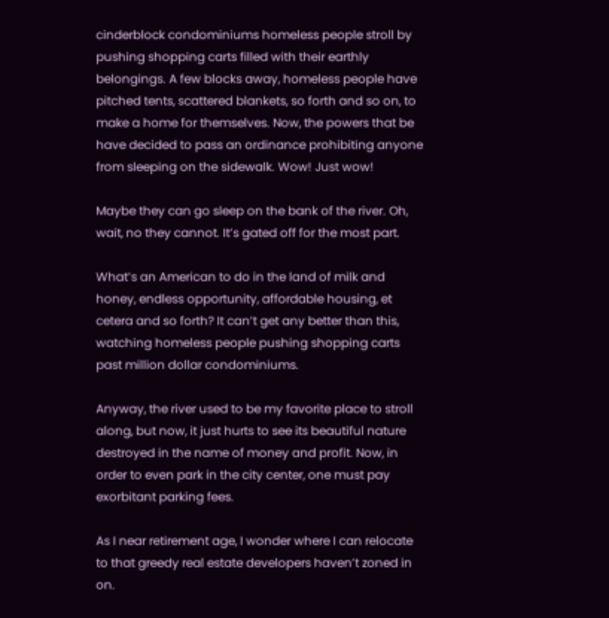cinderblock condominiums homeless people stroll by pushing shopping carts filled with their earthly belongings. A few blocks away, homeless people have pitched tents, scattered blankets, so forth and so on, to make a home for themselves. Now, the powers that be have decided to pass an ordinance prohibiting anyone from sleeping on the sidewalk. Wow! Just wow!

Maybe they can go sleep on the bank of the river. Oh, wait, no they cannot. It’s gated off for the most part.

What’s an American to do in the land of milk and honey, endless opportunity, affordable housing, et cetera and so forth? It can’t get any better than this, watching homeless people pushing shopping carts past million dollar condominiums.

Anyway, the river used to be my favorite place to stroll along, but now, it just hurts to see its beautiful nature destroyed in the name of money and profit. Now, in order to even park in the city center, one must pay exorbitant parking fees.

As I near retirement age, I wonder where I can relocate to that greedy real estate developers haven’t zoned in on.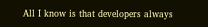All I know is that developers always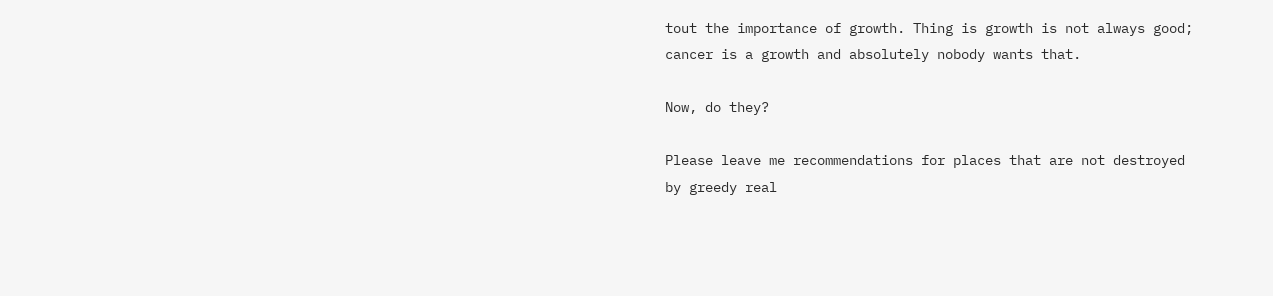tout the importance of growth. Thing is growth is not always good; cancer is a growth and absolutely nobody wants that.

Now, do they?

Please leave me recommendations for places that are not destroyed by greedy real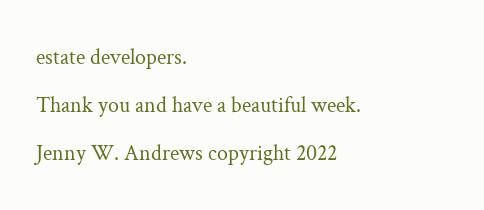estate developers.

Thank you and have a beautiful week.

Jenny W. Andrews copyright 2022